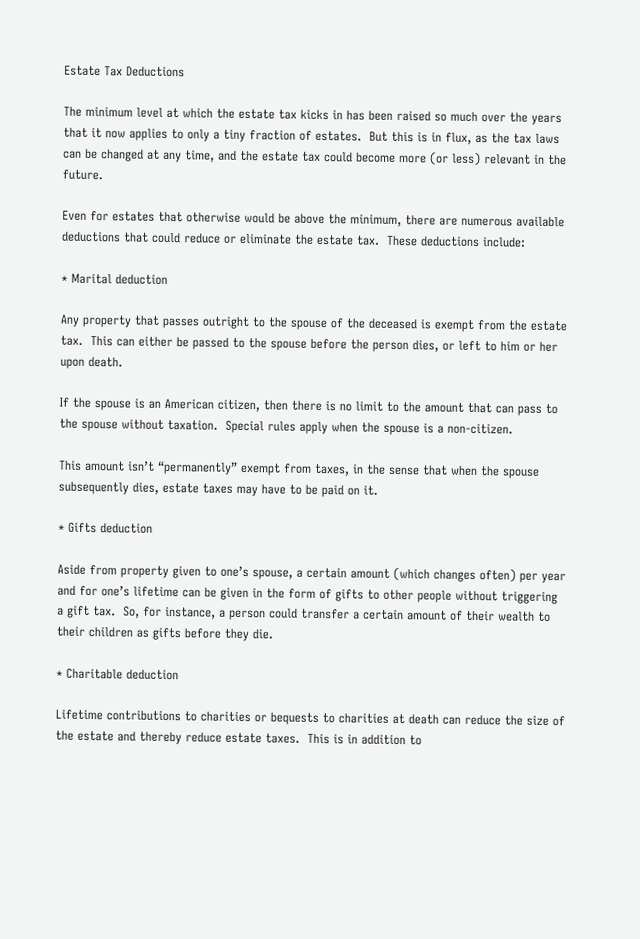Estate Tax Deductions

The minimum level at which the estate tax kicks in has been raised so much over the years that it now applies to only a tiny fraction of estates.  But this is in flux, as the tax laws can be changed at any time, and the estate tax could become more (or less) relevant in the future.

Even for estates that otherwise would be above the minimum, there are numerous available deductions that could reduce or eliminate the estate tax.  These deductions include:

* Marital deduction

Any property that passes outright to the spouse of the deceased is exempt from the estate tax.  This can either be passed to the spouse before the person dies, or left to him or her upon death.

If the spouse is an American citizen, then there is no limit to the amount that can pass to the spouse without taxation.  Special rules apply when the spouse is a non-citizen.

This amount isn’t “permanently” exempt from taxes, in the sense that when the spouse subsequently dies, estate taxes may have to be paid on it.

* Gifts deduction

Aside from property given to one’s spouse, a certain amount (which changes often) per year and for one’s lifetime can be given in the form of gifts to other people without triggering a gift tax.  So, for instance, a person could transfer a certain amount of their wealth to their children as gifts before they die.

* Charitable deduction

Lifetime contributions to charities or bequests to charities at death can reduce the size of the estate and thereby reduce estate taxes.  This is in addition to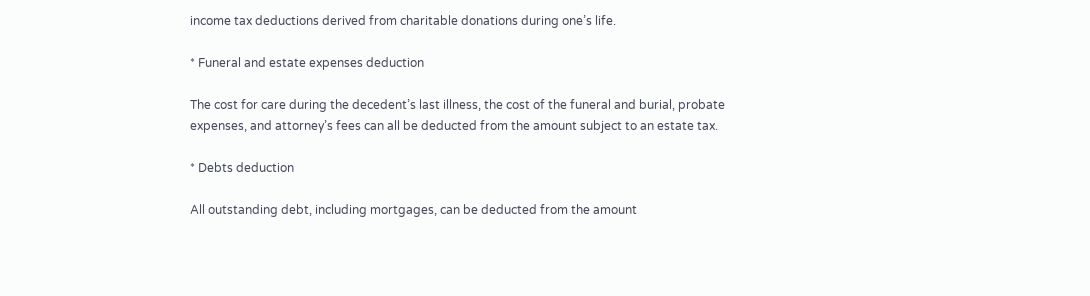income tax deductions derived from charitable donations during one’s life.

* Funeral and estate expenses deduction

The cost for care during the decedent’s last illness, the cost of the funeral and burial, probate expenses, and attorney’s fees can all be deducted from the amount subject to an estate tax.

* Debts deduction

All outstanding debt, including mortgages, can be deducted from the amount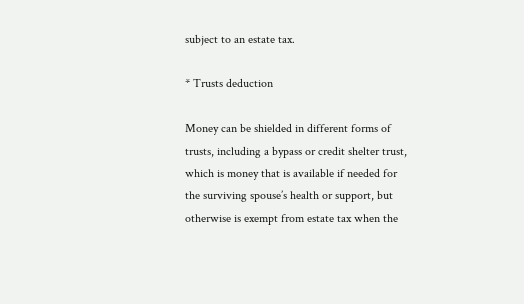subject to an estate tax.

* Trusts deduction

Money can be shielded in different forms of trusts, including a bypass or credit shelter trust, which is money that is available if needed for the surviving spouse’s health or support, but otherwise is exempt from estate tax when the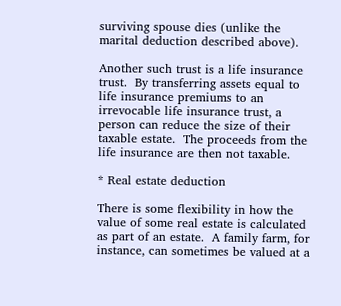surviving spouse dies (unlike the marital deduction described above).

Another such trust is a life insurance trust.  By transferring assets equal to life insurance premiums to an irrevocable life insurance trust, a person can reduce the size of their taxable estate.  The proceeds from the life insurance are then not taxable.

* Real estate deduction

There is some flexibility in how the value of some real estate is calculated as part of an estate.  A family farm, for instance, can sometimes be valued at a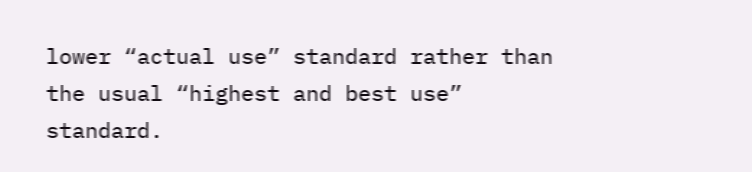lower “actual use” standard rather than the usual “highest and best use” standard.